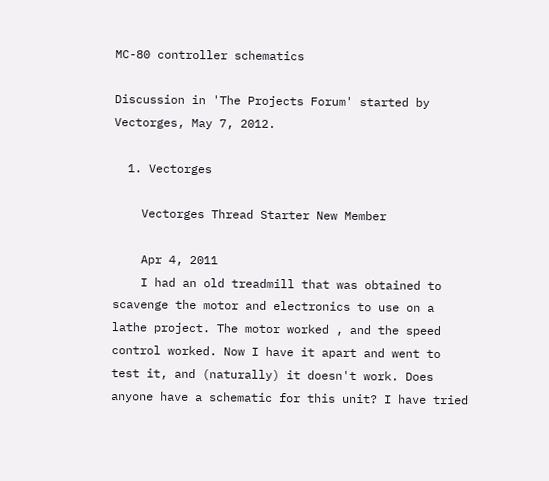MC-80 controller schematics

Discussion in 'The Projects Forum' started by Vectorges, May 7, 2012.

  1. Vectorges

    Vectorges Thread Starter New Member

    Apr 4, 2011
    I had an old treadmill that was obtained to scavenge the motor and electronics to use on a lathe project. The motor worked , and the speed control worked. Now I have it apart and went to test it, and (naturally) it doesn't work. Does anyone have a schematic for this unit? I have tried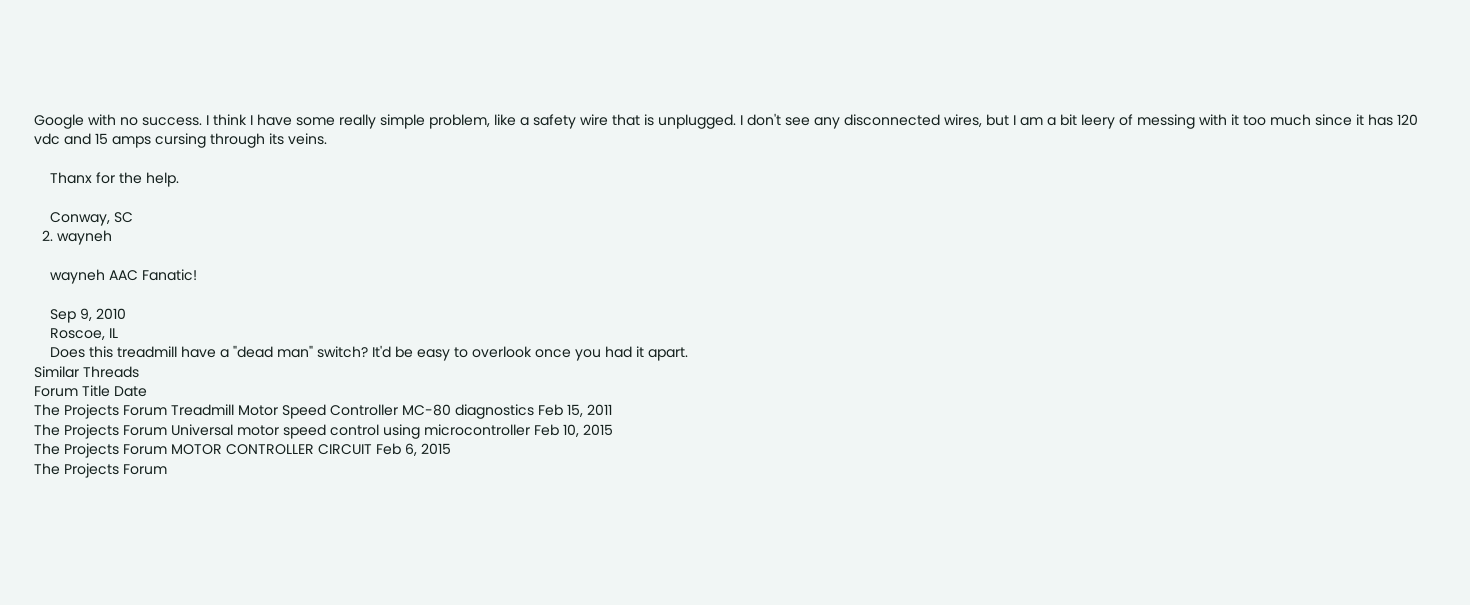Google with no success. I think I have some really simple problem, like a safety wire that is unplugged. I don't see any disconnected wires, but I am a bit leery of messing with it too much since it has 120 vdc and 15 amps cursing through its veins.

    Thanx for the help.

    Conway, SC
  2. wayneh

    wayneh AAC Fanatic!

    Sep 9, 2010
    Roscoe, IL
    Does this treadmill have a "dead man" switch? It'd be easy to overlook once you had it apart.
Similar Threads
Forum Title Date
The Projects Forum Treadmill Motor Speed Controller MC-80 diagnostics Feb 15, 2011
The Projects Forum Universal motor speed control using microcontroller Feb 10, 2015
The Projects Forum MOTOR CONTROLLER CIRCUIT Feb 6, 2015
The Projects Forum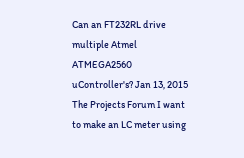Can an FT232RL drive multiple Atmel ATMEGA2560 uController's? Jan 13, 2015
The Projects Forum I want to make an LC meter using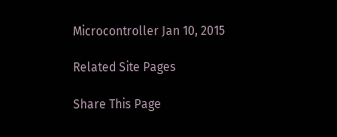Microcontroller Jan 10, 2015

Related Site Pages

Share This Page